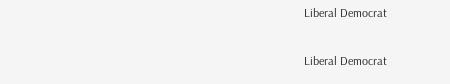Liberal Democrat

Liberal Democrat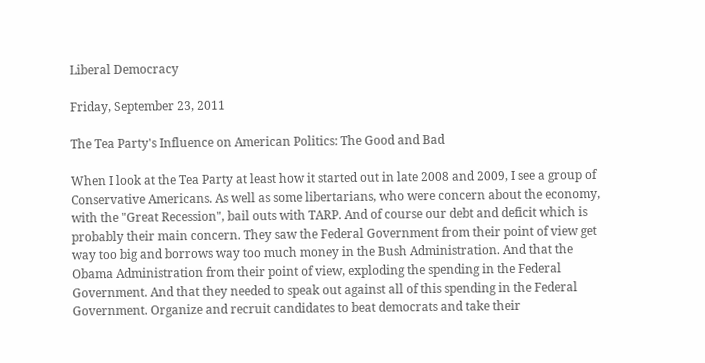Liberal Democracy

Friday, September 23, 2011

The Tea Party's Influence on American Politics: The Good and Bad

When I look at the Tea Party at least how it started out in late 2008 and 2009, I see a group of Conservative Americans. As well as some libertarians, who were concern about the economy, with the "Great Recession", bail outs with TARP. And of course our debt and deficit which is probably their main concern. They saw the Federal Government from their point of view get way too big and borrows way too much money in the Bush Administration. And that the Obama Administration from their point of view, exploding the spending in the Federal Government. And that they needed to speak out against all of this spending in the Federal Government. Organize and recruit candidates to beat democrats and take their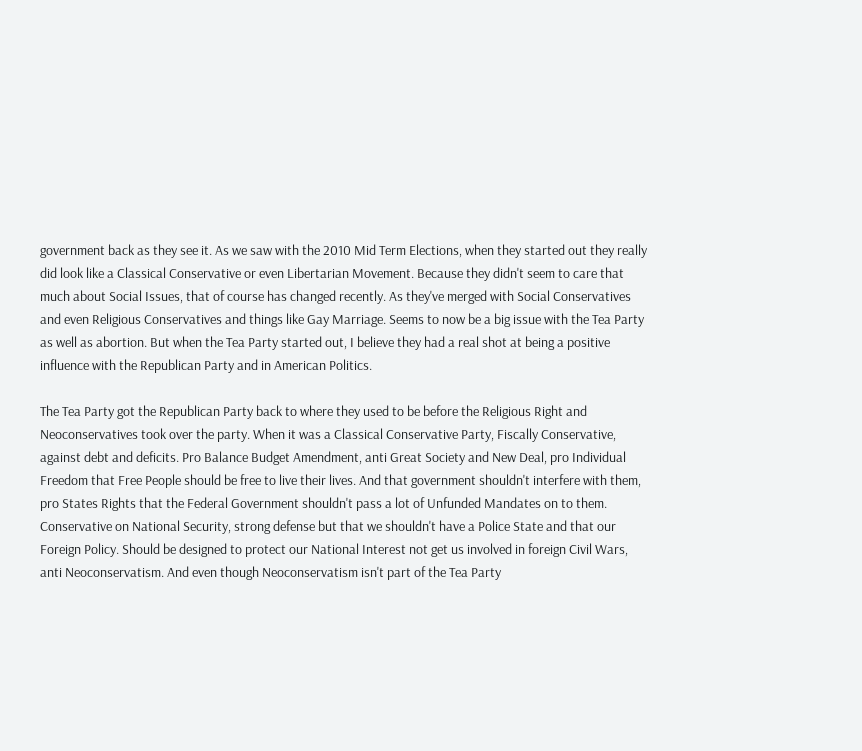government back as they see it. As we saw with the 2010 Mid Term Elections, when they started out they really did look like a Classical Conservative or even Libertarian Movement. Because they didn't seem to care that much about Social Issues, that of course has changed recently. As they've merged with Social Conservatives and even Religious Conservatives and things like Gay Marriage. Seems to now be a big issue with the Tea Party as well as abortion. But when the Tea Party started out, I believe they had a real shot at being a positive influence with the Republican Party and in American Politics.

The Tea Party got the Republican Party back to where they used to be before the Religious Right and Neoconservatives took over the party. When it was a Classical Conservative Party, Fiscally Conservative, against debt and deficits. Pro Balance Budget Amendment, anti Great Society and New Deal, pro Individual Freedom that Free People should be free to live their lives. And that government shouldn't interfere with them, pro States Rights that the Federal Government shouldn't pass a lot of Unfunded Mandates on to them. Conservative on National Security, strong defense but that we shouldn't have a Police State and that our Foreign Policy. Should be designed to protect our National Interest not get us involved in foreign Civil Wars, anti Neoconservatism. And even though Neoconservatism isn't part of the Tea Party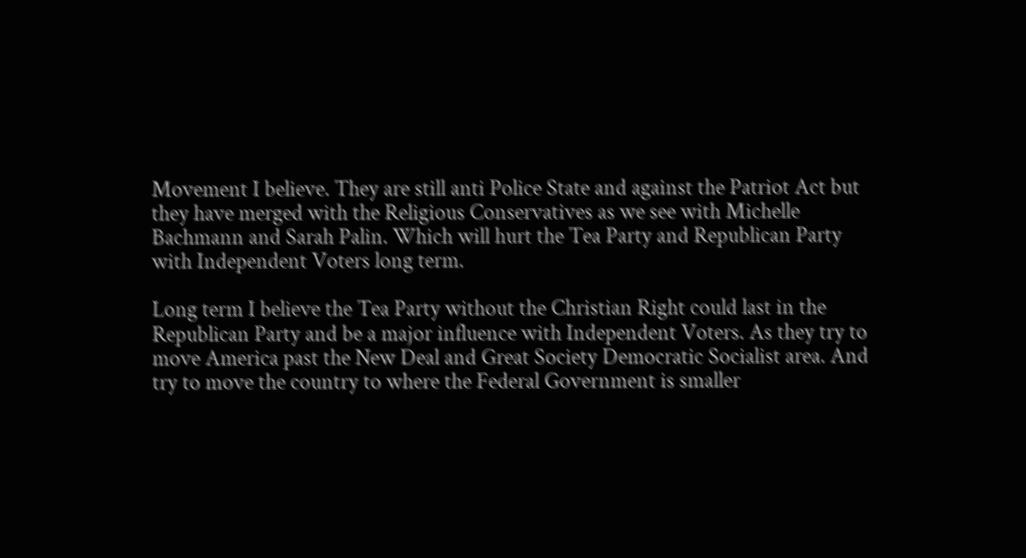Movement I believe. They are still anti Police State and against the Patriot Act but they have merged with the Religious Conservatives as we see with Michelle Bachmann and Sarah Palin. Which will hurt the Tea Party and Republican Party with Independent Voters long term.

Long term I believe the Tea Party without the Christian Right could last in the Republican Party and be a major influence with Independent Voters. As they try to move America past the New Deal and Great Society Democratic Socialist area. And try to move the country to where the Federal Government is smaller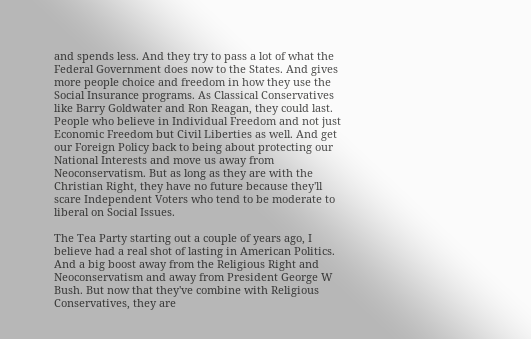and spends less. And they try to pass a lot of what the Federal Government does now to the States. And gives more people choice and freedom in how they use the Social Insurance programs. As Classical Conservatives like Barry Goldwater and Ron Reagan, they could last. People who believe in Individual Freedom and not just Economic Freedom but Civil Liberties as well. And get our Foreign Policy back to being about protecting our National Interests and move us away from Neoconservatism. But as long as they are with the Christian Right, they have no future because they'll scare Independent Voters who tend to be moderate to liberal on Social Issues.

The Tea Party starting out a couple of years ago, I believe had a real shot of lasting in American Politics. And a big boost away from the Religious Right and Neoconservatism and away from President George W Bush. But now that they've combine with Religious Conservatives, they are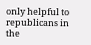only helpful to republicans in the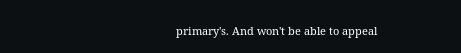primary's. And won't be able to appeal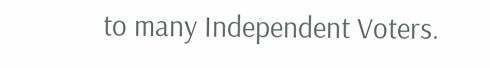to many Independent Voters.